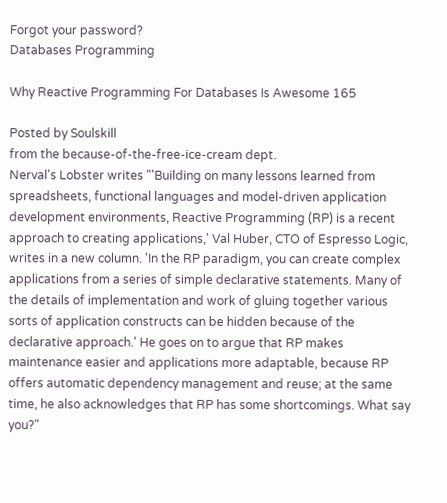Forgot your password?
Databases Programming

Why Reactive Programming For Databases Is Awesome 165

Posted by Soulskill
from the because-of-the-free-ice-cream dept.
Nerval's Lobster writes "'Building on many lessons learned from spreadsheets, functional languages and model-driven application development environments, Reactive Programming (RP) is a recent approach to creating applications,' Val Huber, CTO of Espresso Logic, writes in a new column. 'In the RP paradigm, you can create complex applications from a series of simple declarative statements. Many of the details of implementation and work of gluing together various sorts of application constructs can be hidden because of the declarative approach.' He goes on to argue that RP makes maintenance easier and applications more adaptable, because RP offers automatic dependency management and reuse; at the same time, he also acknowledges that RP has some shortcomings. What say you?"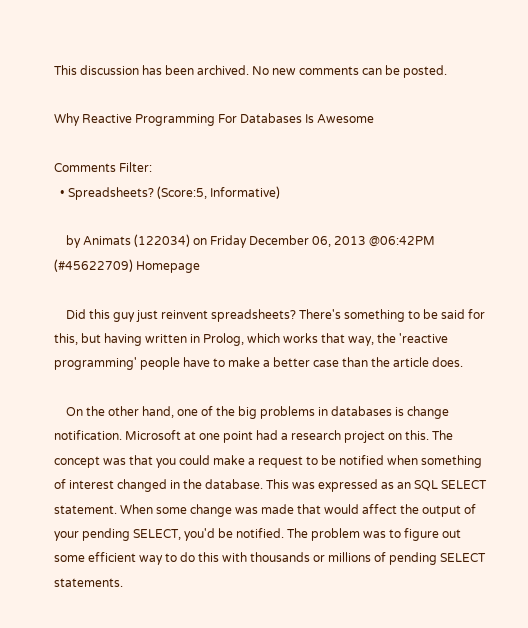This discussion has been archived. No new comments can be posted.

Why Reactive Programming For Databases Is Awesome

Comments Filter:
  • Spreadsheets? (Score:5, Informative)

    by Animats (122034) on Friday December 06, 2013 @06:42PM (#45622709) Homepage

    Did this guy just reinvent spreadsheets? There's something to be said for this, but having written in Prolog, which works that way, the 'reactive programming' people have to make a better case than the article does.

    On the other hand, one of the big problems in databases is change notification. Microsoft at one point had a research project on this. The concept was that you could make a request to be notified when something of interest changed in the database. This was expressed as an SQL SELECT statement. When some change was made that would affect the output of your pending SELECT, you'd be notified. The problem was to figure out some efficient way to do this with thousands or millions of pending SELECT statements.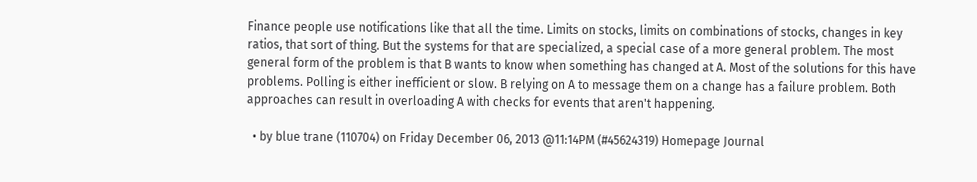Finance people use notifications like that all the time. Limits on stocks, limits on combinations of stocks, changes in key ratios, that sort of thing. But the systems for that are specialized, a special case of a more general problem. The most general form of the problem is that B wants to know when something has changed at A. Most of the solutions for this have problems. Polling is either inefficient or slow. B relying on A to message them on a change has a failure problem. Both approaches can result in overloading A with checks for events that aren't happening.

  • by blue trane (110704) on Friday December 06, 2013 @11:14PM (#45624319) Homepage Journal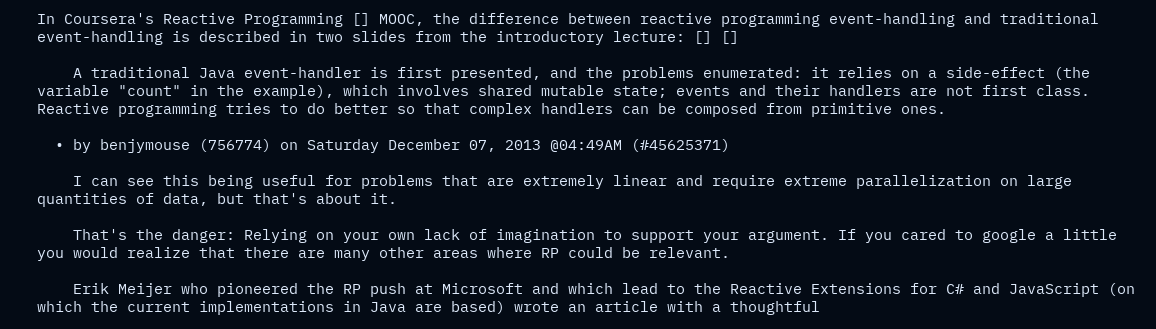In Coursera's Reactive Programming [] MOOC, the difference between reactive programming event-handling and traditional event-handling is described in two slides from the introductory lecture: [] []

    A traditional Java event-handler is first presented, and the problems enumerated: it relies on a side-effect (the variable "count" in the example), which involves shared mutable state; events and their handlers are not first class. Reactive programming tries to do better so that complex handlers can be composed from primitive ones.

  • by benjymouse (756774) on Saturday December 07, 2013 @04:49AM (#45625371)

    I can see this being useful for problems that are extremely linear and require extreme parallelization on large quantities of data, but that's about it.

    That's the danger: Relying on your own lack of imagination to support your argument. If you cared to google a little you would realize that there are many other areas where RP could be relevant.

    Erik Meijer who pioneered the RP push at Microsoft and which lead to the Reactive Extensions for C# and JavaScript (on which the current implementations in Java are based) wrote an article with a thoughtful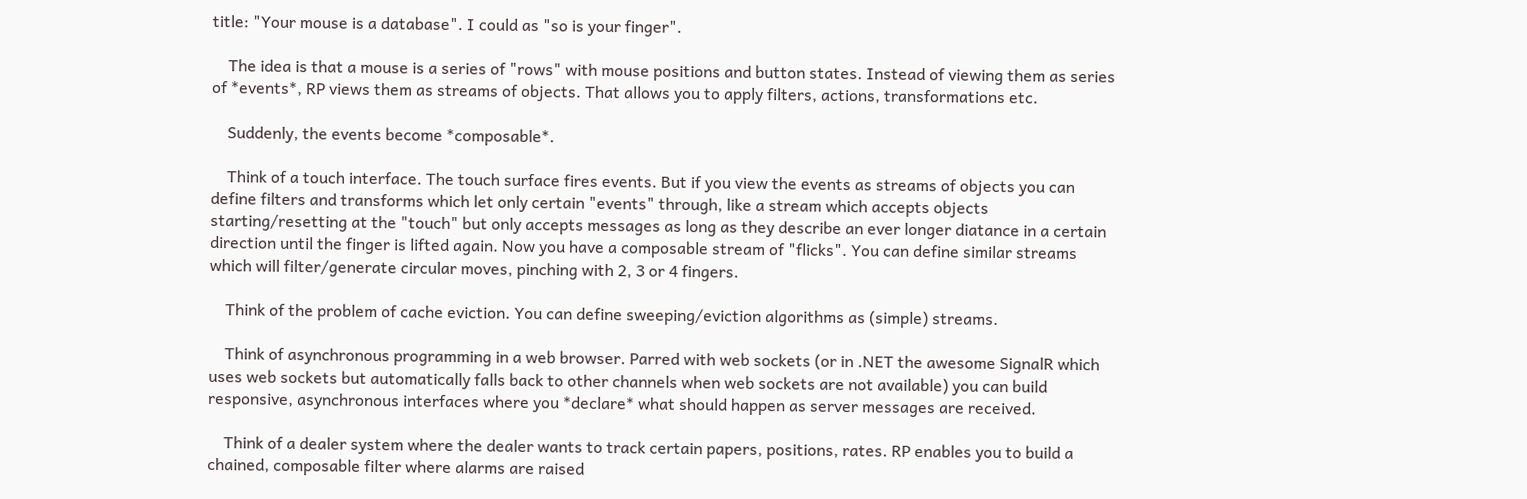title: "Your mouse is a database". I could as "so is your finger".

    The idea is that a mouse is a series of "rows" with mouse positions and button states. Instead of viewing them as series of *events*, RP views them as streams of objects. That allows you to apply filters, actions, transformations etc.

    Suddenly, the events become *composable*.

    Think of a touch interface. The touch surface fires events. But if you view the events as streams of objects you can define filters and transforms which let only certain "events" through, like a stream which accepts objects starting/resetting at the "touch" but only accepts messages as long as they describe an ever longer diatance in a certain direction until the finger is lifted again. Now you have a composable stream of "flicks". You can define similar streams which will filter/generate circular moves, pinching with 2, 3 or 4 fingers.

    Think of the problem of cache eviction. You can define sweeping/eviction algorithms as (simple) streams.

    Think of asynchronous programming in a web browser. Parred with web sockets (or in .NET the awesome SignalR which uses web sockets but automatically falls back to other channels when web sockets are not available) you can build responsive, asynchronous interfaces where you *declare* what should happen as server messages are received.

    Think of a dealer system where the dealer wants to track certain papers, positions, rates. RP enables you to build a chained, composable filter where alarms are raised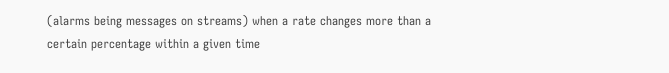(alarms being messages on streams) when a rate changes more than a certain percentage within a given time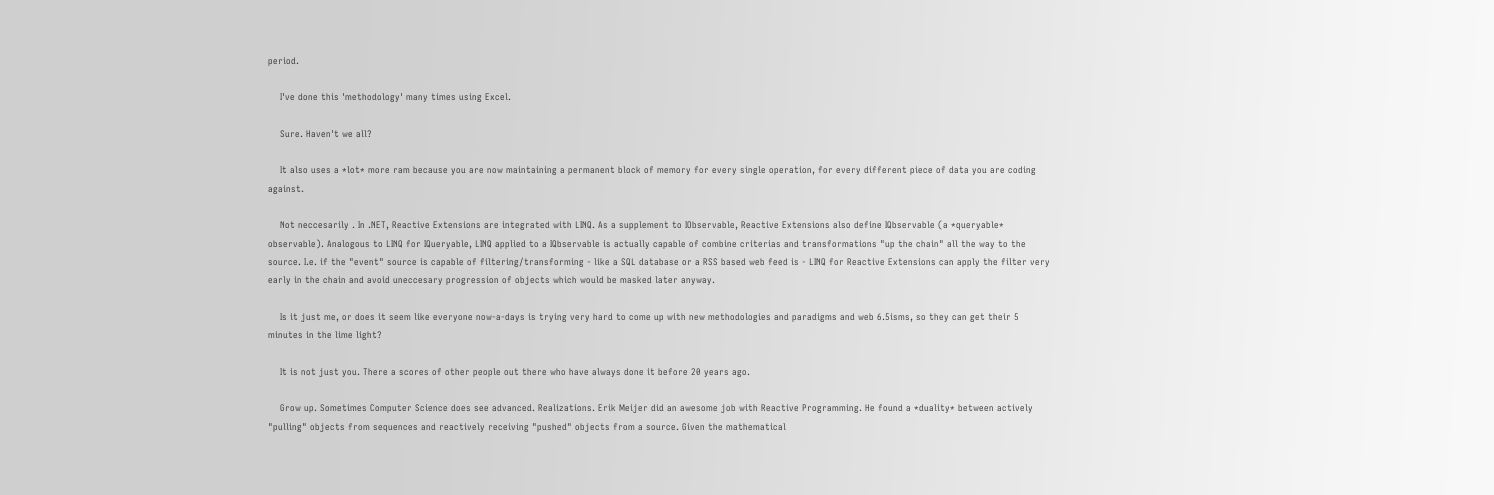period.

    I've done this 'methodology' many times using Excel.

    Sure. Haven't we all?

    It also uses a *lot* more ram because you are now maintaining a permanent block of memory for every single operation, for every different piece of data you are coding against.

    Not neccesarily . In .NET, Reactive Extensions are integrated with LINQ. As a supplement to IObservable, Reactive Extensions also define IQbservable (a *queryable* observable). Analogous to LINQ for IQueryable, LINQ applied to a IQbservable is actually capable of combine criterias and transformations "up the chain" all the way to the source. I.e. if the "event" source is capable of filtering/transforming - like a SQL database or a RSS based web feed is - LINQ for Reactive Extensions can apply the filter very early in the chain and avoid uneccesary progression of objects which would be masked later anyway.

    Is it just me, or does it seem like everyone now-a-days is trying very hard to come up with new methodologies and paradigms and web 6.5isms, so they can get their 5 minutes in the lime light?

    It is not just you. There a scores of other people out there who have always done it before 20 years ago.

    Grow up. Sometimes Computer Science does see advanced. Realizations. Erik Meijer did an awesome job with Reactive Programming. He found a *duality* between actively "pulling" objects from sequences and reactively receiving "pushed" objects from a source. Given the mathematical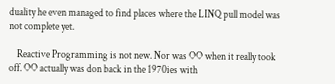duality he even managed to find places where the LINQ pull model was not complete yet.

    Reactive Programming is not new. Nor was OO when it really took off. OO actually was don back in the 1970ies with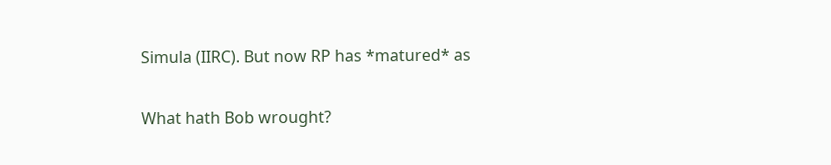Simula (IIRC). But now RP has *matured* as

What hath Bob wrought?